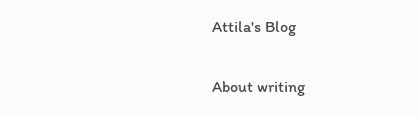Attila's Blog

About writing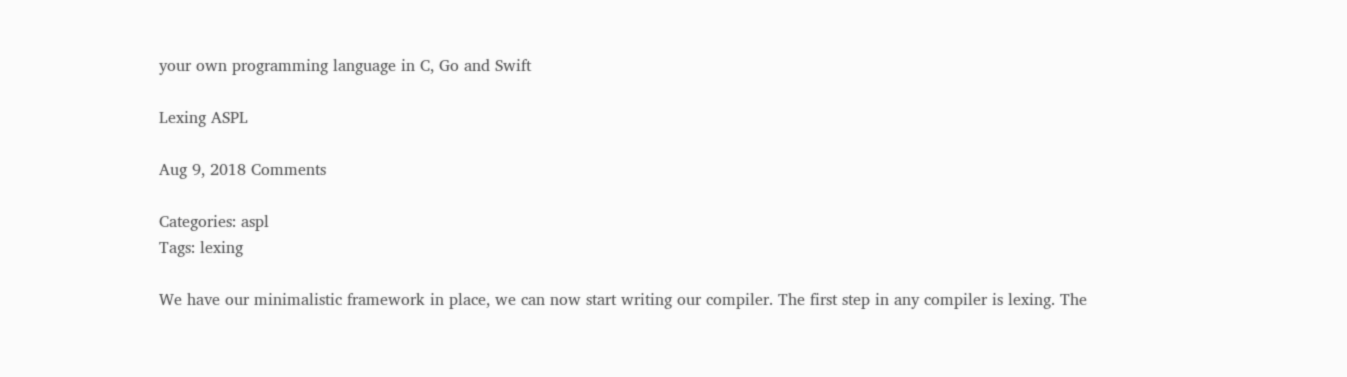your own programming language in C, Go and Swift

Lexing ASPL

Aug 9, 2018 Comments

Categories: aspl
Tags: lexing

We have our minimalistic framework in place, we can now start writing our compiler. The first step in any compiler is lexing. The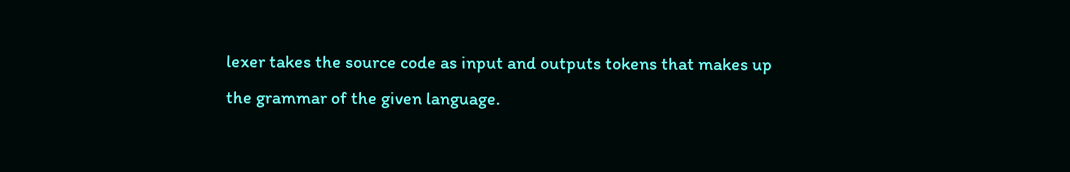lexer takes the source code as input and outputs tokens that makes up the grammar of the given language.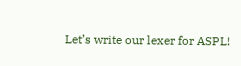Let’s write our lexer for ASPL!